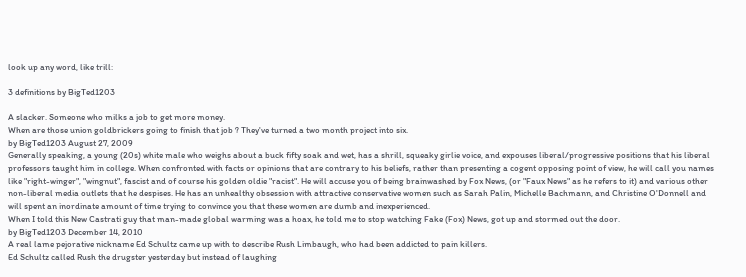look up any word, like trill:

3 definitions by BigTed1203

A slacker. Someone who milks a job to get more money.
When are those union goldbrickers going to finish that job ? They've turned a two month project into six.
by BigTed1203 August 27, 2009
Generally speaking, a young (20s) white male who weighs about a buck fifty soak and wet, has a shrill, squeaky girlie voice, and expouses liberal/progressive positions that his liberal professors taught him in college. When confronted with facts or opinions that are contrary to his beliefs, rather than presenting a cogent opposing point of view, he will call you names like "right-winger", "wingnut", fascist and of course his golden oldie "racist". He will accuse you of being brainwashed by Fox News, (or "Faux News" as he refers to it) and various other non-liberal media outlets that he despises. He has an unhealthy obsession with attractive conservative women such as Sarah Palin, Michelle Bachmann, and Christine O'Donnell and will spent an inordinate amount of time trying to convince you that these women are dumb and inexperienced.
When I told this New Castrati guy that man-made global warming was a hoax, he told me to stop watching Fake (Fox) News, got up and stormed out the door.
by BigTed1203 December 14, 2010
A real lame pejorative nickname Ed Schultz came up with to describe Rush Limbaugh, who had been addicted to pain killers.
Ed Schultz called Rush the drugster yesterday but instead of laughing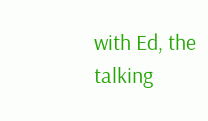with Ed, the talking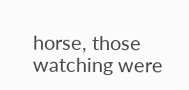horse, those watching were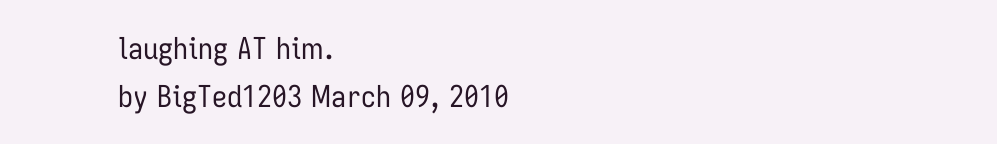laughing AT him.
by BigTed1203 March 09, 2010